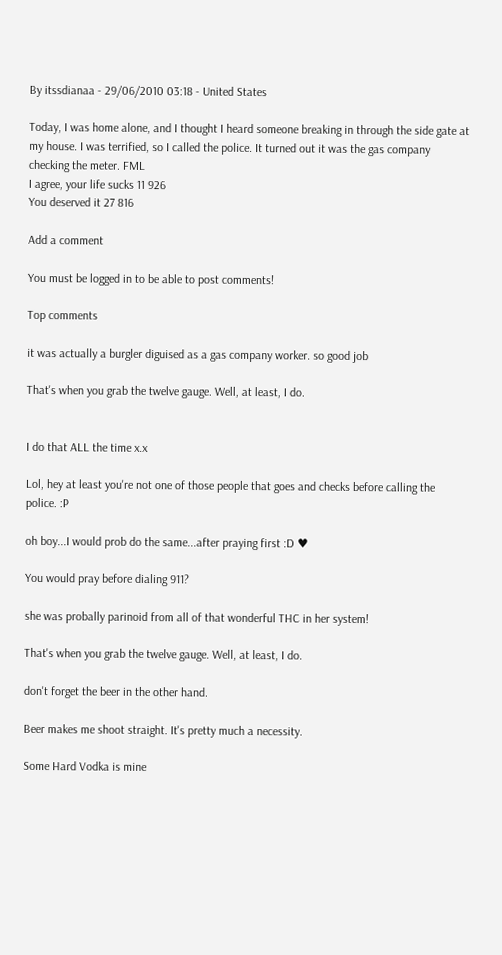By itssdianaa - 29/06/2010 03:18 - United States

Today, I was home alone, and I thought I heard someone breaking in through the side gate at my house. I was terrified, so I called the police. It turned out it was the gas company checking the meter. FML
I agree, your life sucks 11 926
You deserved it 27 816

Add a comment

You must be logged in to be able to post comments!

Top comments

it was actually a burgler diguised as a gas company worker. so good job

That's when you grab the twelve gauge. Well, at least, I do.


I do that ALL the time x.x

Lol, hey at least you're not one of those people that goes and checks before calling the police. :P

oh boy...I would prob do the same...after praying first :D ♥

You would pray before dialing 911?

she was probally parinoid from all of that wonderful THC in her system!

That's when you grab the twelve gauge. Well, at least, I do.

don't forget the beer in the other hand.

Beer makes me shoot straight. It's pretty much a necessity.

Some Hard Vodka is mine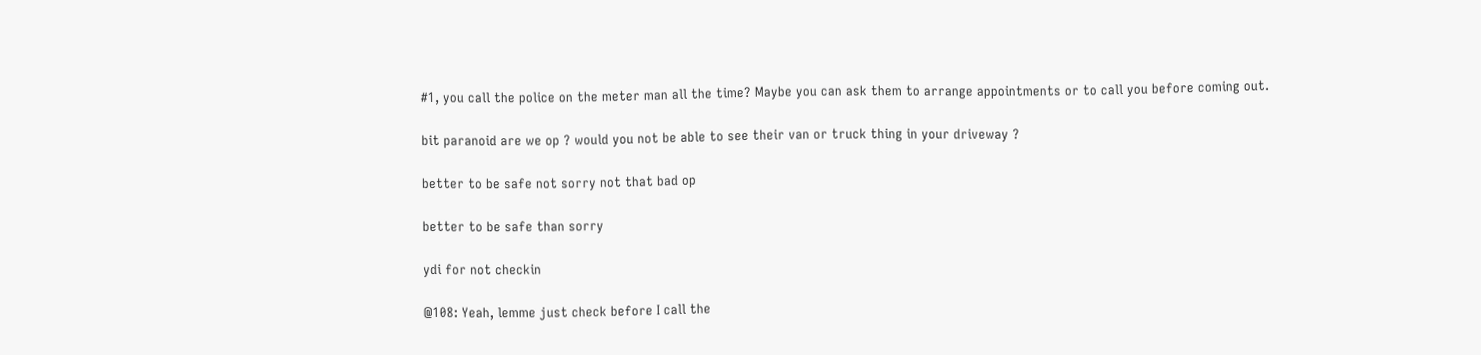#1, you call the police on the meter man all the time? Maybe you can ask them to arrange appointments or to call you before coming out.

bit paranoid are we op ? would you not be able to see their van or truck thing in your driveway ?

better to be safe not sorry not that bad op

better to be safe than sorry

ydi for not checkin

@108: Yeah, lemme just check before I call the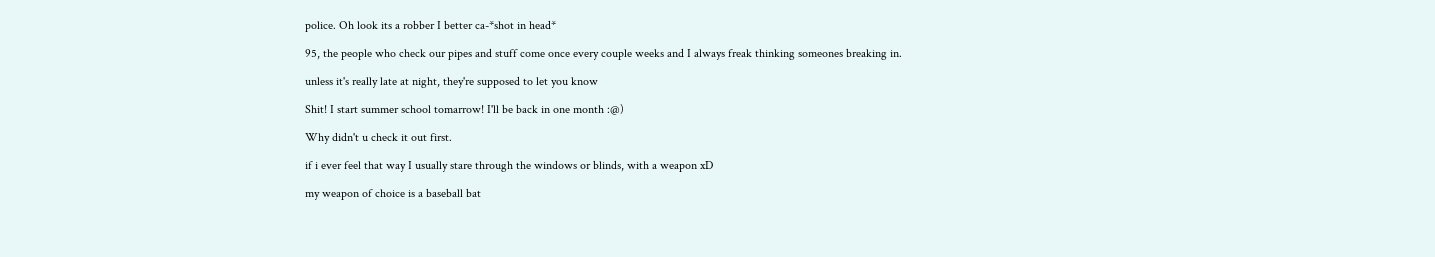police. Oh look its a robber I better ca-*shot in head*

95, the people who check our pipes and stuff come once every couple weeks and I always freak thinking someones breaking in.

unless it's really late at night, they're supposed to let you know

Shit! I start summer school tomarrow! I'll be back in one month :@)

Why didn't u check it out first.

if i ever feel that way I usually stare through the windows or blinds, with a weapon xD

my weapon of choice is a baseball bat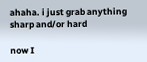ahaha. i just grab anything sharp and/or hard

now I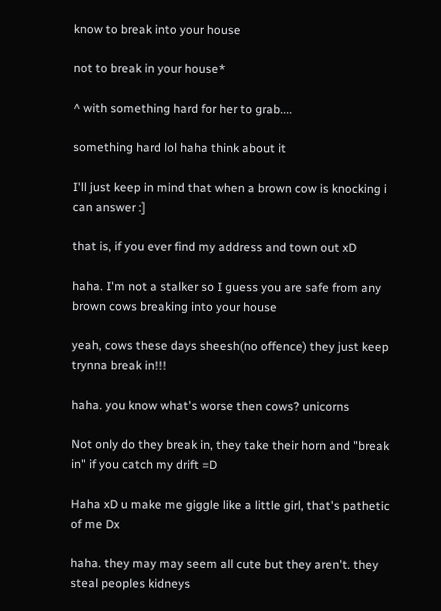know to break into your house

not to break in your house*

^ with something hard for her to grab....

something hard lol haha think about it

I'll just keep in mind that when a brown cow is knocking i can answer :]

that is, if you ever find my address and town out xD

haha. I'm not a stalker so I guess you are safe from any brown cows breaking into your house

yeah, cows these days sheesh(no offence) they just keep trynna break in!!!

haha. you know what's worse then cows? unicorns

Not only do they break in, they take their horn and "break in" if you catch my drift =D

Haha xD u make me giggle like a little girl, that's pathetic of me Dx

haha. they may may seem all cute but they aren't. they steal peoples kidneys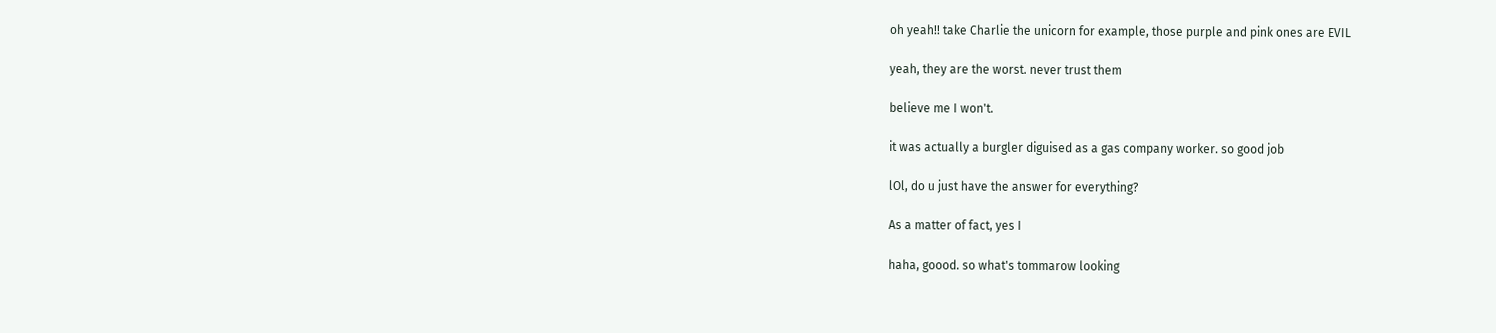oh yeah!! take Charlie the unicorn for example, those purple and pink ones are EVIL

yeah, they are the worst. never trust them

believe me I won't.

it was actually a burgler diguised as a gas company worker. so good job

lOl, do u just have the answer for everything?

As a matter of fact, yes I

haha, goood. so what's tommarow looking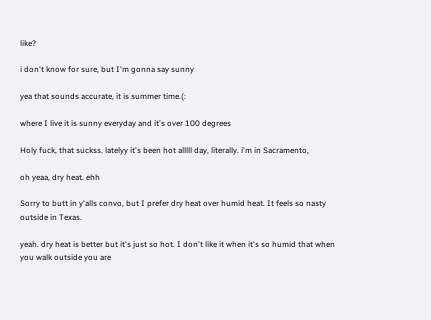like?

i don't know for sure, but I'm gonna say sunny

yea that sounds accurate, it is summer time.(:

where I live it is sunny everyday and it's over 100 degrees

Holy fuck, that suckss. latelyy it's been hot alllll day, literally. i'm in Sacramento,

oh yeaa, dry heat. ehh

Sorry to butt in y'alls convo, but I prefer dry heat over humid heat. It feels so nasty outside in Texas.

yeah. dry heat is better but it's just so hot. I don't like it when it's so humid that when you walk outside you are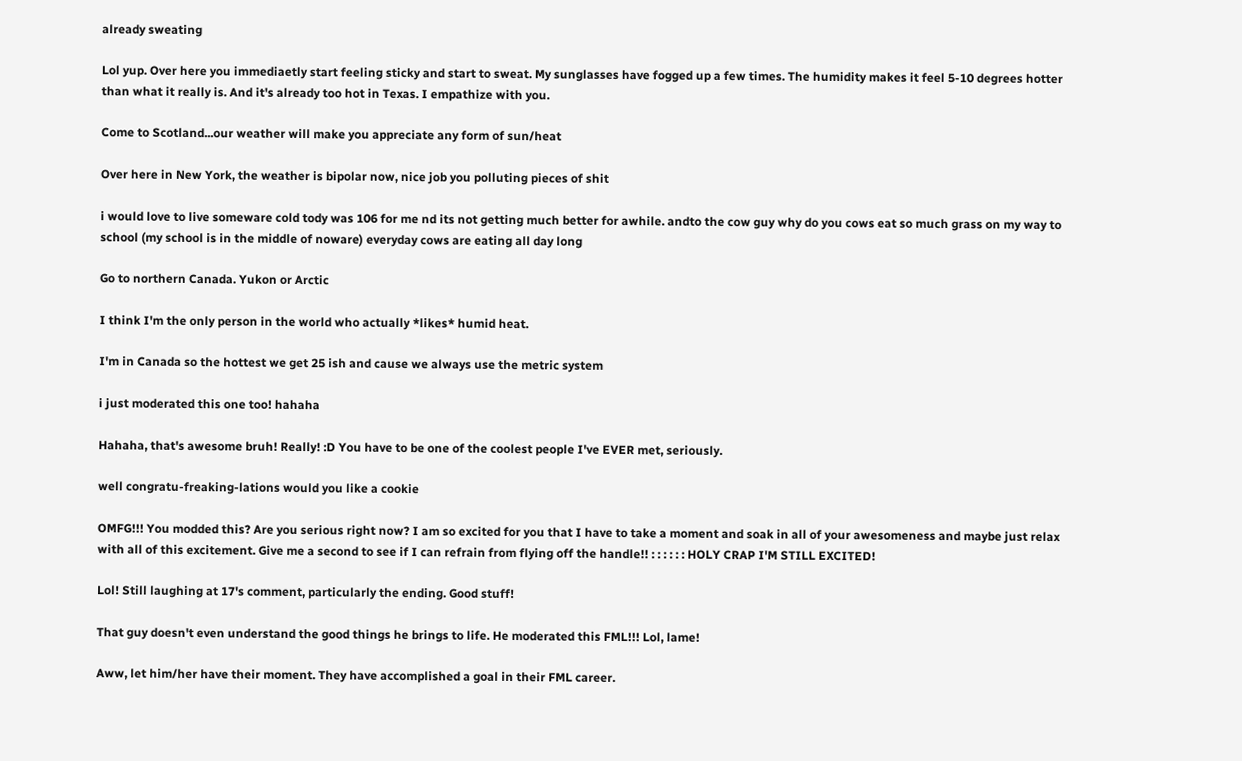already sweating

Lol yup. Over here you immediaetly start feeling sticky and start to sweat. My sunglasses have fogged up a few times. The humidity makes it feel 5-10 degrees hotter than what it really is. And it's already too hot in Texas. I empathize with you.

Come to Scotland...our weather will make you appreciate any form of sun/heat

Over here in New York, the weather is bipolar now, nice job you polluting pieces of shit

i would love to live someware cold tody was 106 for me nd its not getting much better for awhile. andto the cow guy why do you cows eat so much grass on my way to school (my school is in the middle of noware) everyday cows are eating all day long

Go to northern Canada. Yukon or Arctic

I think I'm the only person in the world who actually *likes* humid heat.

I'm in Canada so the hottest we get 25 ish and cause we always use the metric system

i just moderated this one too! hahaha

Hahaha, that's awesome bruh! Really! :D You have to be one of the coolest people I've EVER met, seriously.

well congratu-freaking-lations would you like a cookie

OMFG!!! You modded this? Are you serious right now? I am so excited for you that I have to take a moment and soak in all of your awesomeness and maybe just relax with all of this excitement. Give me a second to see if I can refrain from flying off the handle!! : : : : : : HOLY CRAP I'M STILL EXCITED!

Lol! Still laughing at 17's comment, particularly the ending. Good stuff!

That guy doesn't even understand the good things he brings to life. He moderated this FML!!! Lol, lame!

Aww, let him/her have their moment. They have accomplished a goal in their FML career.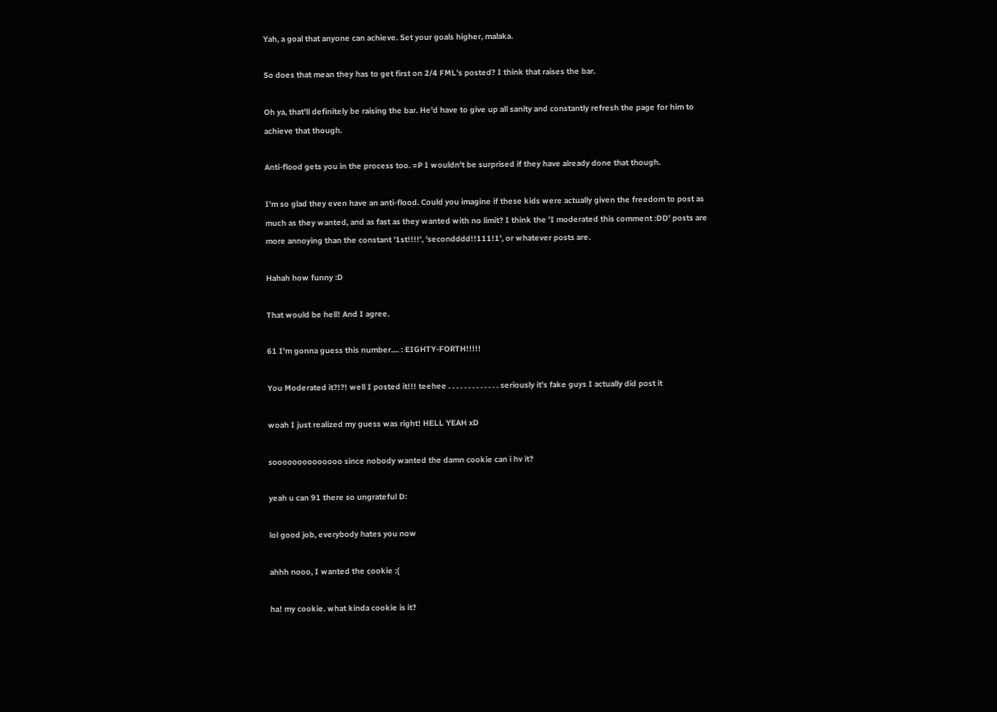Yah, a goal that anyone can achieve. Set your goals higher, malaka.

So does that mean they has to get first on 2/4 FML's posted? I think that raises the bar.

Oh ya, that'll definitely be raising the bar. He'd have to give up all sanity and constantly refresh the page for him to achieve that though.

Anti-flood gets you in the process too. =P I wouldn't be surprised if they have already done that though.

I'm so glad they even have an anti-flood. Could you imagine if these kids were actually given the freedom to post as much as they wanted, and as fast as they wanted with no limit? I think the 'I moderated this comment :DD' posts are more annoying than the constant '1st!!!!', 'secondddd!!111!1', or whatever posts are.

Hahah how funny :D

That would be hell! And I agree.

61 I'm gonna guess this number.... : EIGHTY-FORTH!!!!!

You Moderated it?!?! well I posted it!!! teehee . . . . . . . . . . . . . seriously it's fake guys I actually did post it

woah I just realized my guess was right! HELL YEAH xD

soooooooooooooo since nobody wanted the damn cookie can i hv it?

yeah u can 91 there so ungrateful D:

lol good job, everybody hates you now

ahhh nooo, I wanted the cookie :(

ha! my cookie. what kinda cookie is it?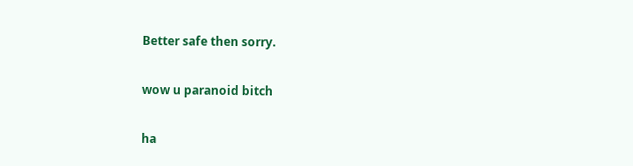Better safe then sorry.

wow u paranoid bitch

ha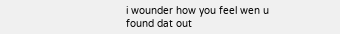i wounder how you feel wen u found dat out